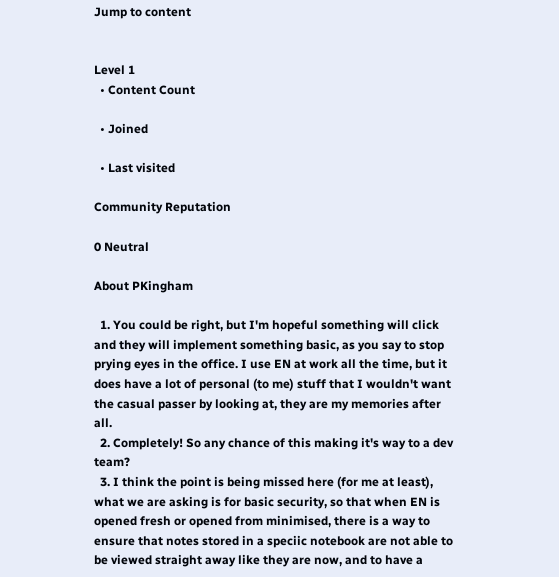Jump to content


Level 1
  • Content Count

  • Joined

  • Last visited

Community Reputation

0 Neutral

About PKingham

  1. You could be right, but I'm hopeful something will click and they will implement something basic, as you say to stop prying eyes in the office. I use EN at work all the time, but it does have a lot of personal (to me) stuff that I wouldn't want the casual passer by looking at, they are my memories after all.
  2. Completely! So any chance of this making it's way to a dev team?
  3. I think the point is being missed here (for me at least), what we are asking is for basic security, so that when EN is opened fresh or opened from minimised, there is a way to ensure that notes stored in a speciic notebook are not able to be viewed straight away like they are now, and to have a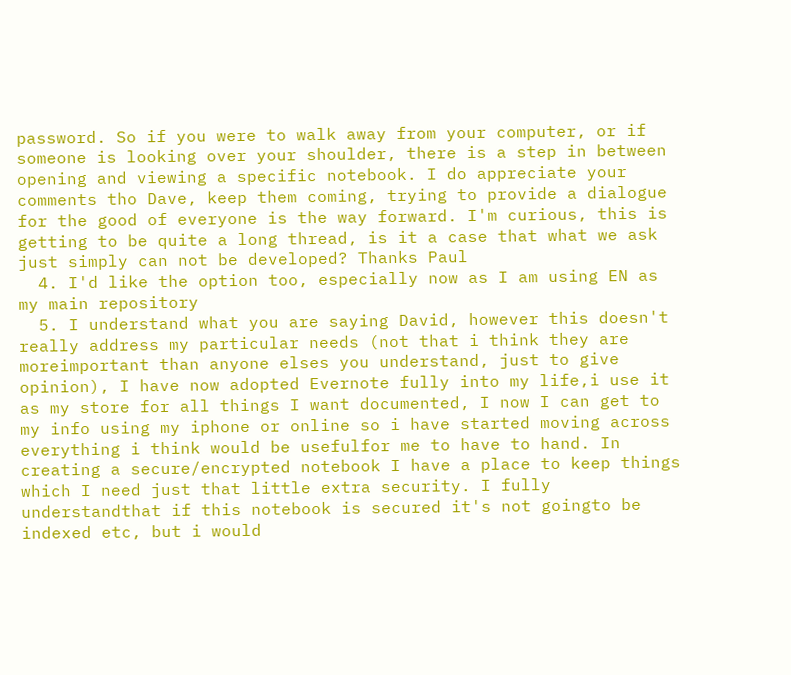password. So if you were to walk away from your computer, or if someone is looking over your shoulder, there is a step in between opening and viewing a specific notebook. I do appreciate your comments tho Dave, keep them coming, trying to provide a dialogue for the good of everyone is the way forward. I'm curious, this is getting to be quite a long thread, is it a case that what we ask just simply can not be developed? Thanks Paul
  4. I'd like the option too, especially now as I am using EN as my main repository
  5. I understand what you are saying David, however this doesn't really address my particular needs (not that i think they are moreimportant than anyone elses you understand, just to give opinion), I have now adopted Evernote fully into my life,i use it as my store for all things I want documented, I now I can get to my info using my iphone or online so i have started moving across everything i think would be usefulfor me to have to hand. In creating a secure/encrypted notebook I have a place to keep things which I need just that little extra security. I fully understandthat if this notebook is secured it's not goingto be indexed etc, but i would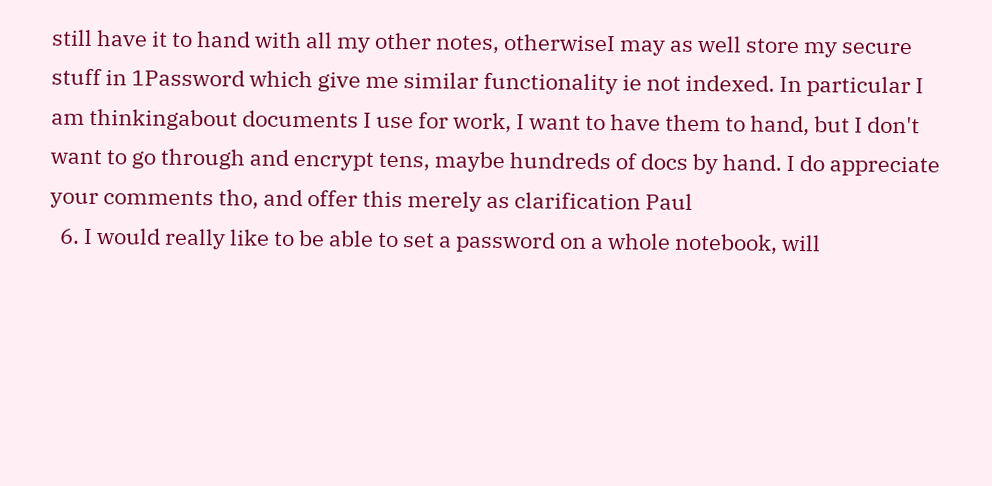still have it to hand with all my other notes, otherwiseI may as well store my secure stuff in 1Password which give me similar functionality ie not indexed. In particular I am thinkingabout documents I use for work, I want to have them to hand, but I don't want to go through and encrypt tens, maybe hundreds of docs by hand. I do appreciate your comments tho, and offer this merely as clarification Paul
  6. I would really like to be able to set a password on a whole notebook, will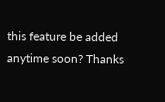this feature be added anytime soon? Thanks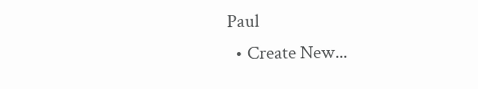Paul
  • Create New...